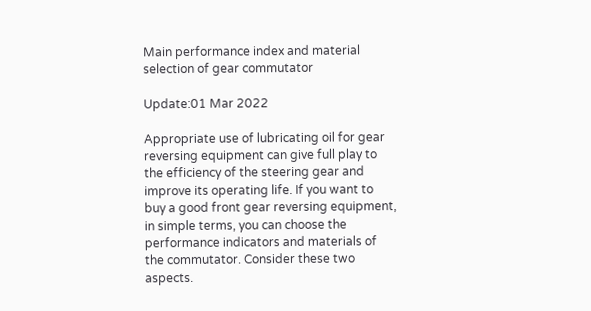Main performance index and material selection of gear commutator

Update:01 Mar 2022

Appropriate use of lubricating oil for gear reversing equipment can give full play to the efficiency of the steering gear and improve its operating life. If you want to buy a good front gear reversing equipment, in simple terms, you can choose the performance indicators and materials of the commutator. Consider these two aspects.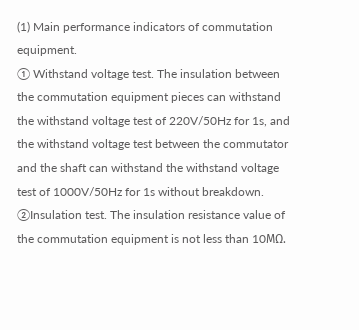(1) Main performance indicators of commutation equipment.
① Withstand voltage test. The insulation between the commutation equipment pieces can withstand the withstand voltage test of 220V/50Hz for 1s, and the withstand voltage test between the commutator and the shaft can withstand the withstand voltage test of 1000V/50Hz for 1s without breakdown.
②Insulation test. The insulation resistance value of the commutation equipment is not less than 10MΩ.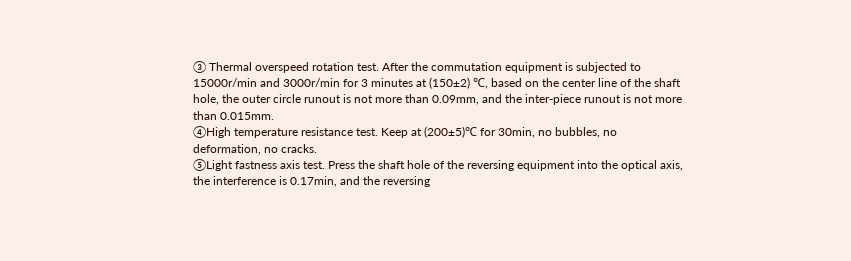③ Thermal overspeed rotation test. After the commutation equipment is subjected to 15000r/min and 3000r/min for 3 minutes at (150±2) ℃, based on the center line of the shaft hole, the outer circle runout is not more than 0.09mm, and the inter-piece runout is not more than 0.015mm.
④High temperature resistance test. Keep at (200±5)℃ for 30min, no bubbles, no deformation, no cracks.
⑤Light fastness axis test. Press the shaft hole of the reversing equipment into the optical axis, the interference is 0.17min, and the reversing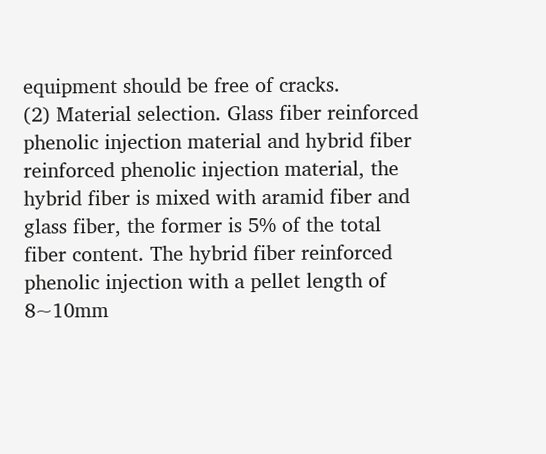equipment should be free of cracks.
(2) Material selection. Glass fiber reinforced phenolic injection material and hybrid fiber reinforced phenolic injection material, the hybrid fiber is mixed with aramid fiber and glass fiber, the former is 5% of the total fiber content. The hybrid fiber reinforced phenolic injection with a pellet length of 8~10mm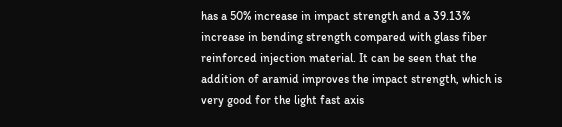has a 50% increase in impact strength and a 39.13% increase in bending strength compared with glass fiber reinforced injection material. It can be seen that the addition of aramid improves the impact strength, which is very good for the light fast axis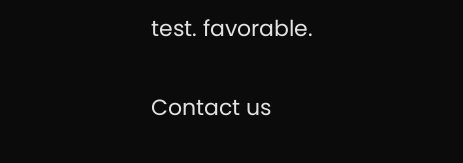test. favorable.

Contact us